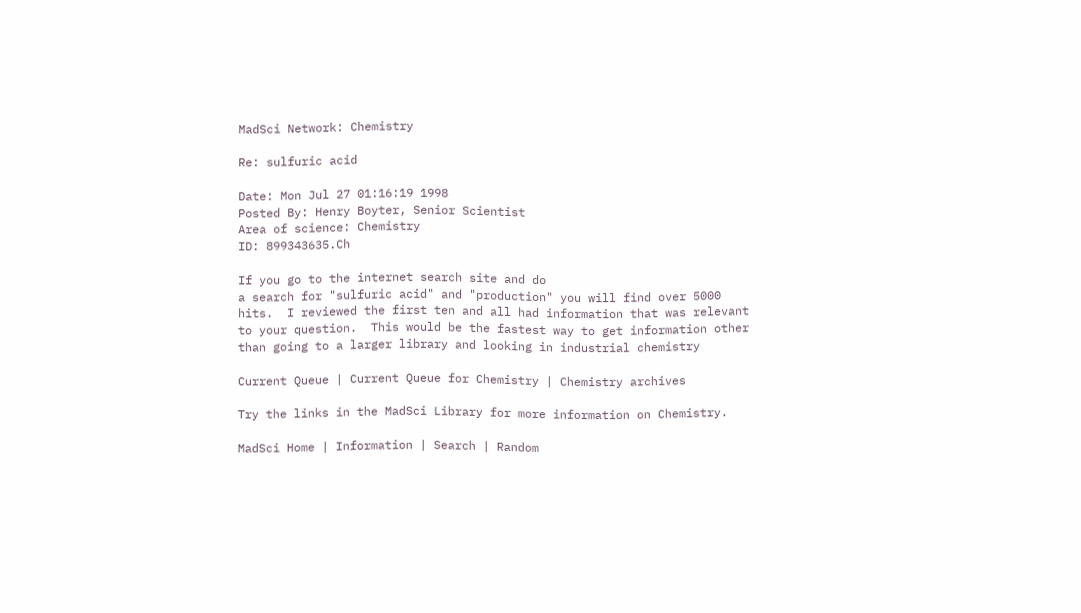MadSci Network: Chemistry

Re: sulfuric acid

Date: Mon Jul 27 01:16:19 1998
Posted By: Henry Boyter, Senior Scientist
Area of science: Chemistry
ID: 899343635.Ch

If you go to the internet search site and do
a search for "sulfuric acid" and "production" you will find over 5000
hits.  I reviewed the first ten and all had information that was relevant
to your question.  This would be the fastest way to get information other
than going to a larger library and looking in industrial chemistry

Current Queue | Current Queue for Chemistry | Chemistry archives

Try the links in the MadSci Library for more information on Chemistry.

MadSci Home | Information | Search | Random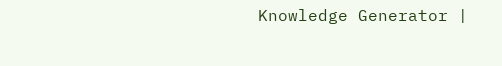Knowledge Generator |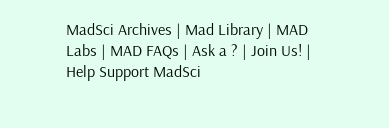MadSci Archives | Mad Library | MAD Labs | MAD FAQs | Ask a ? | Join Us! | Help Support MadSci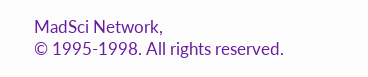MadSci Network,
© 1995-1998. All rights reserved.